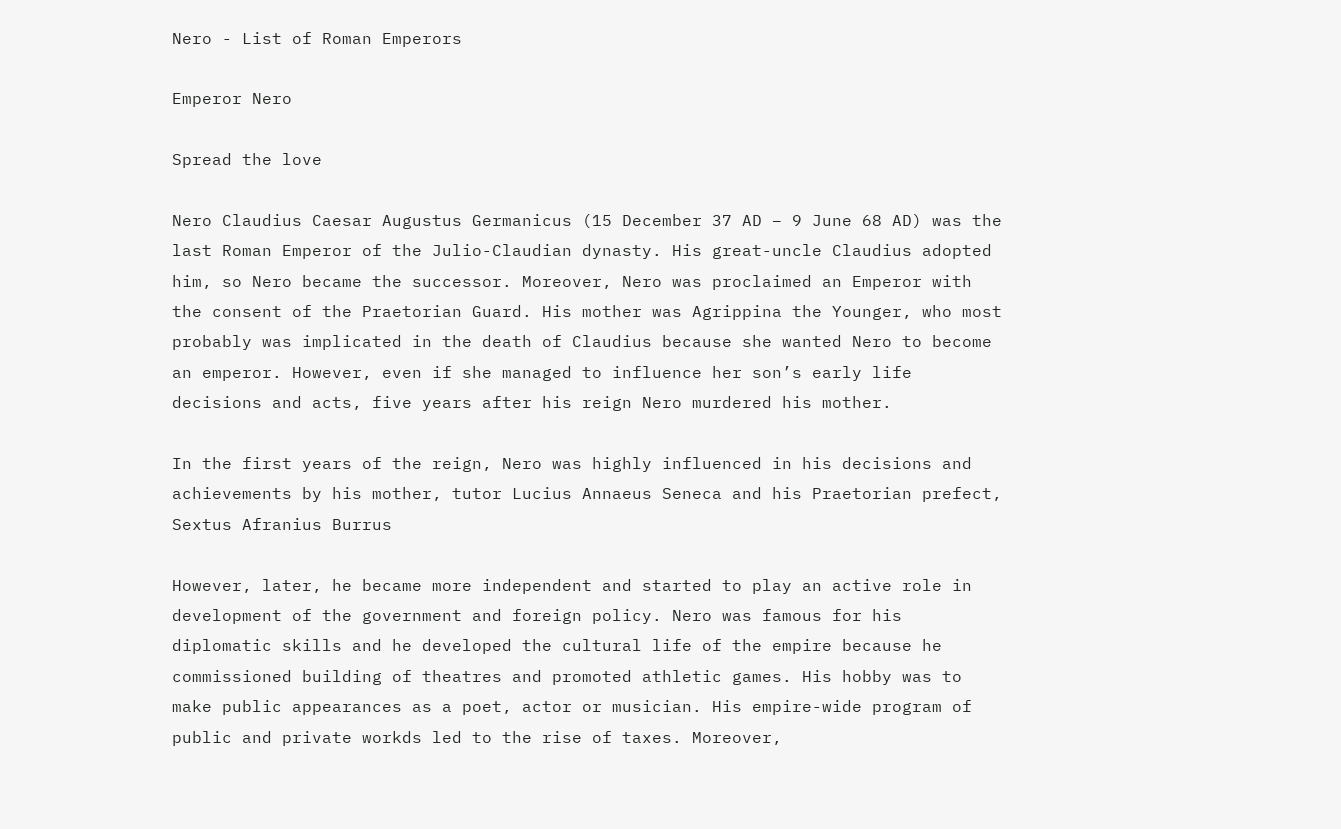Nero - List of Roman Emperors

Emperor Nero

Spread the love

Nero Claudius Caesar Augustus Germanicus (15 December 37 AD – 9 June 68 AD) was the last Roman Emperor of the Julio-Claudian dynasty. His great-uncle Claudius adopted him, so Nero became the successor. Moreover, Nero was proclaimed an Emperor with the consent of the Praetorian Guard. His mother was Agrippina the Younger, who most probably was implicated in the death of Claudius because she wanted Nero to become an emperor. However, even if she managed to influence her son’s early life decisions and acts, five years after his reign Nero murdered his mother.

In the first years of the reign, Nero was highly influenced in his decisions and achievements by his mother, tutor Lucius Annaeus Seneca and his Praetorian prefect, Sextus Afranius Burrus

However, later, he became more independent and started to play an active role in development of the government and foreign policy. Nero was famous for his diplomatic skills and he developed the cultural life of the empire because he commissioned building of theatres and promoted athletic games. His hobby was to make public appearances as a poet, actor or musician. His empire-wide program of public and private workds led to the rise of taxes. Moreover,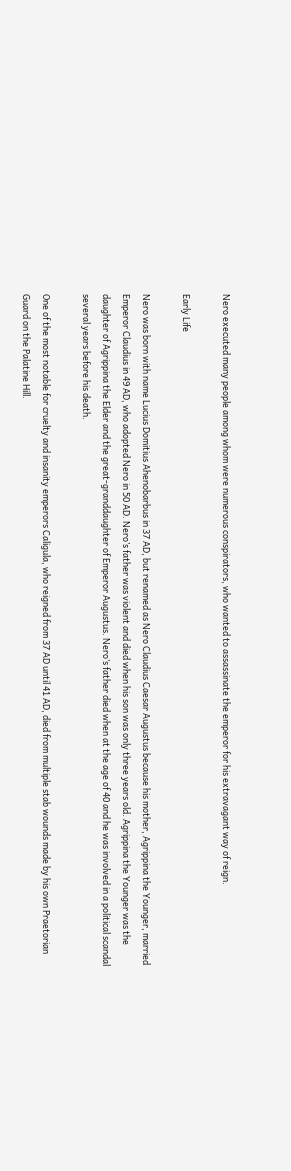Nero executed many people among whom were numerous conspirators, who wanted to assassinate the emperor for his extravagant way of reign.

Early Life

Nero was born with name Lucius Domitius Ahenobarbus in 37 AD, but renamed as Nero Claudius Caesar Augustus because his mother, Agrippina the Younger, married Emperor Claudius in 49 AD, who adopted Nero in 50 AD. Nero’s father was violent and died when his son was only three years old. Agrippina the Younger was the daughter of Agrippina the Elder and the great-granddaughter of Emperor Augustus. Nero’s father died when at the age of 40 and he was involved in a political scandal several years before his death.

One of the most notable for cruelty and insanity emperors Caligula, who reigned from 37 AD until 41 AD, died from multiple stab wounds made by his own Praetorian Guard on the Palatine Hill.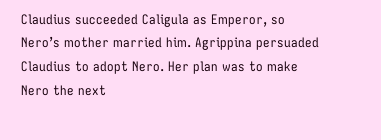Claudius succeeded Caligula as Emperor, so Nero’s mother married him. Agrippina persuaded Claudius to adopt Nero. Her plan was to make Nero the next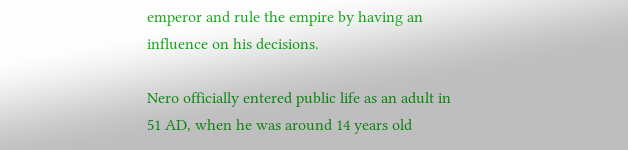emperor and rule the empire by having an influence on his decisions.

Nero officially entered public life as an adult in 51 AD, when he was around 14 years old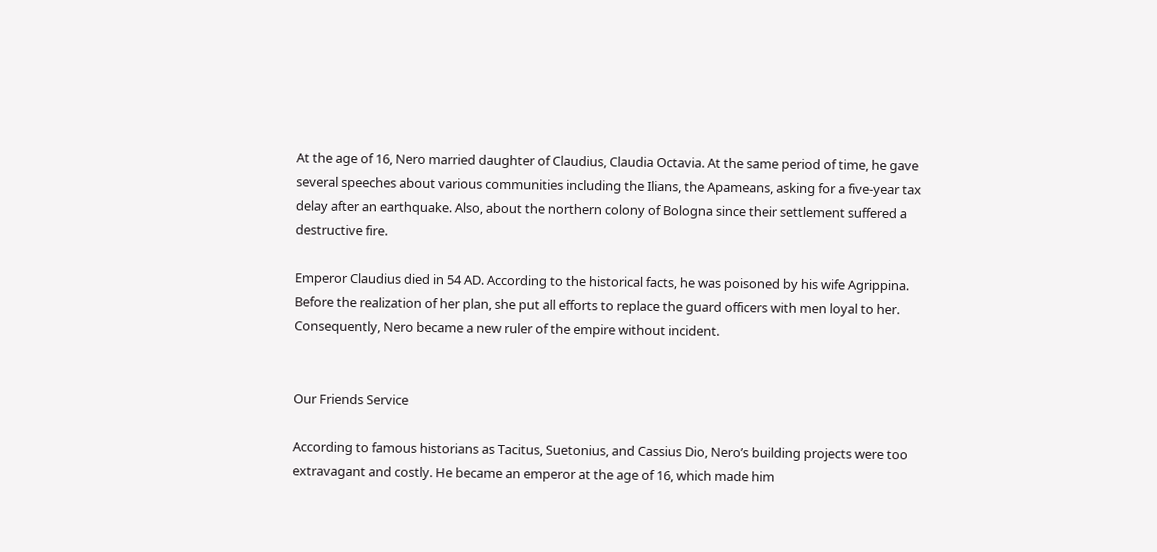At the age of 16, Nero married daughter of Claudius, Claudia Octavia. At the same period of time, he gave several speeches about various communities including the Ilians, the Apameans, asking for a five-year tax delay after an earthquake. Also, about the northern colony of Bologna since their settlement suffered a destructive fire.

Emperor Claudius died in 54 AD. According to the historical facts, he was poisoned by his wife Agrippina. Before the realization of her plan, she put all efforts to replace the guard officers with men loyal to her. Consequently, Nero became a new ruler of the empire without incident.


Our Friends Service

According to famous historians as Tacitus, Suetonius, and Cassius Dio, Nero’s building projects were too extravagant and costly. He became an emperor at the age of 16, which made him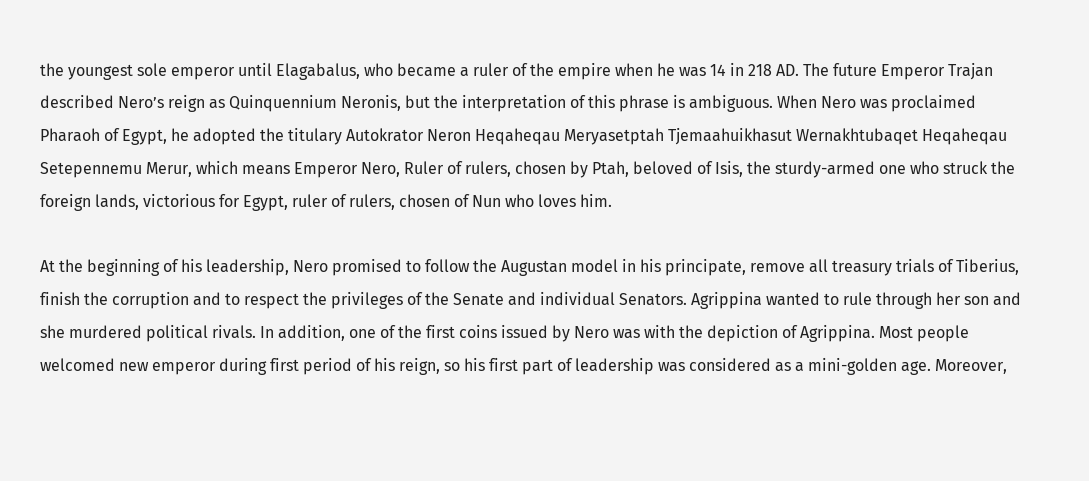the youngest sole emperor until Elagabalus, who became a ruler of the empire when he was 14 in 218 AD. The future Emperor Trajan described Nero’s reign as Quinquennium Neronis, but the interpretation of this phrase is ambiguous. When Nero was proclaimed Pharaoh of Egypt, he adopted the titulary Autokrator Neron Heqaheqau Meryasetptah Tjemaahuikhasut Wernakhtubaqet Heqaheqau Setepennemu Merur, which means Emperor Nero, Ruler of rulers, chosen by Ptah, beloved of Isis, the sturdy-armed one who struck the foreign lands, victorious for Egypt, ruler of rulers, chosen of Nun who loves him.

At the beginning of his leadership, Nero promised to follow the Augustan model in his principate, remove all treasury trials of Tiberius, finish the corruption and to respect the privileges of the Senate and individual Senators. Agrippina wanted to rule through her son and she murdered political rivals. In addition, one of the first coins issued by Nero was with the depiction of Agrippina. Most people welcomed new emperor during first period of his reign, so his first part of leadership was considered as a mini-golden age. Moreover,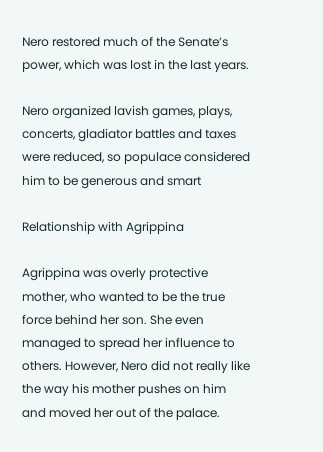Nero restored much of the Senate’s power, which was lost in the last years.

Nero organized lavish games, plays, concerts, gladiator battles and taxes were reduced, so populace considered him to be generous and smart

Relationship with Agrippina

Agrippina was overly protective mother, who wanted to be the true force behind her son. She even managed to spread her influence to others. However, Nero did not really like the way his mother pushes on him and moved her out of the palace.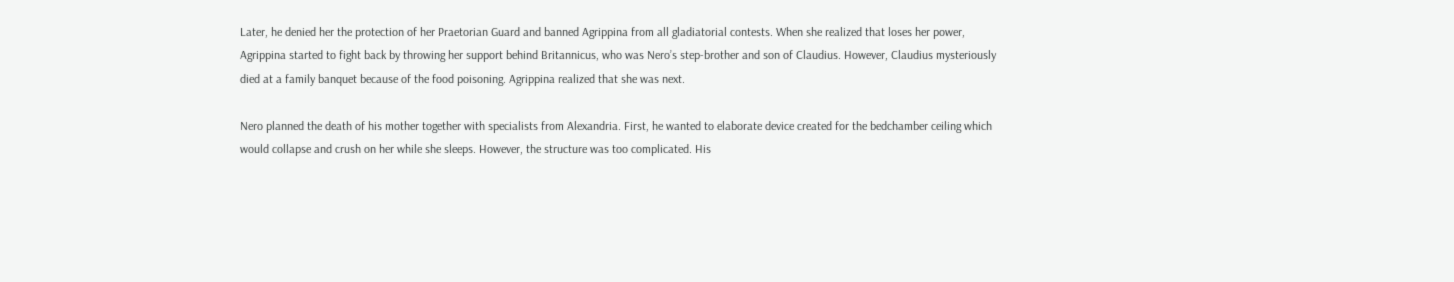Later, he denied her the protection of her Praetorian Guard and banned Agrippina from all gladiatorial contests. When she realized that loses her power, Agrippina started to fight back by throwing her support behind Britannicus, who was Nero’s step-brother and son of Claudius. However, Claudius mysteriously died at a family banquet because of the food poisoning. Agrippina realized that she was next.

Nero planned the death of his mother together with specialists from Alexandria. First, he wanted to elaborate device created for the bedchamber ceiling which would collapse and crush on her while she sleeps. However, the structure was too complicated. His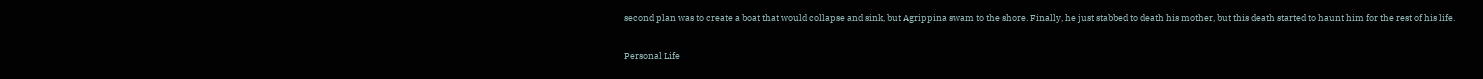second plan was to create a boat that would collapse and sink, but Agrippina swam to the shore. Finally, he just stabbed to death his mother, but this death started to haunt him for the rest of his life.

Personal Life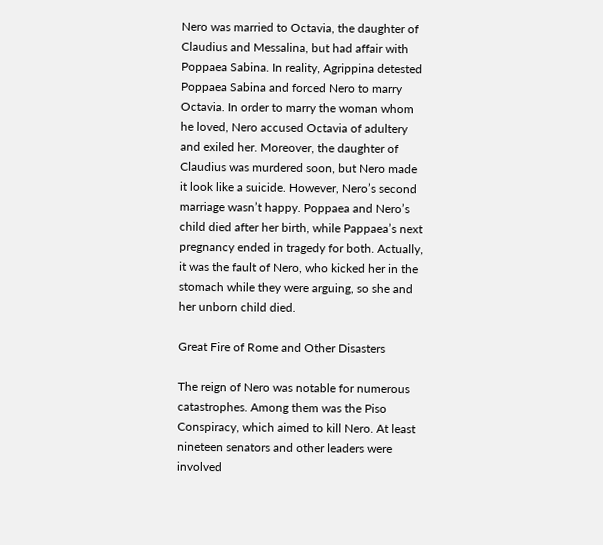Nero was married to Octavia, the daughter of Claudius and Messalina, but had affair with Poppaea Sabina. In reality, Agrippina detested Poppaea Sabina and forced Nero to marry Octavia. In order to marry the woman whom he loved, Nero accused Octavia of adultery and exiled her. Moreover, the daughter of Claudius was murdered soon, but Nero made it look like a suicide. However, Nero’s second marriage wasn’t happy. Poppaea and Nero’s child died after her birth, while Pappaea’s next pregnancy ended in tragedy for both. Actually, it was the fault of Nero, who kicked her in the stomach while they were arguing, so she and her unborn child died.

Great Fire of Rome and Other Disasters

The reign of Nero was notable for numerous catastrophes. Among them was the Piso Conspiracy, which aimed to kill Nero. At least nineteen senators and other leaders were involved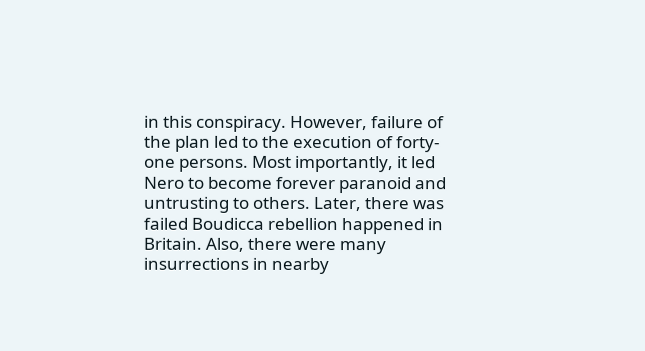in this conspiracy. However, failure of the plan led to the execution of forty-one persons. Most importantly, it led Nero to become forever paranoid and untrusting to others. Later, there was failed Boudicca rebellion happened in Britain. Also, there were many insurrections in nearby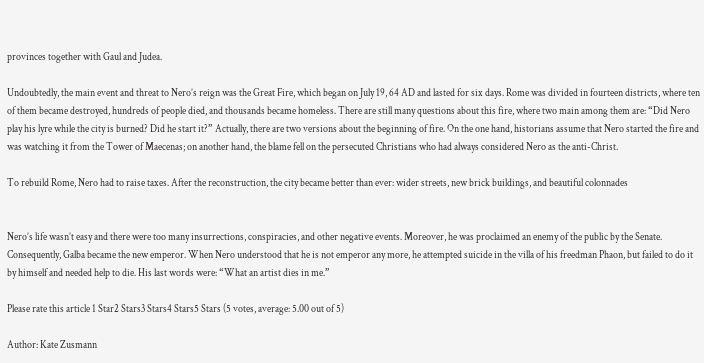provinces together with Gaul and Judea.

Undoubtedly, the main event and threat to Nero’s reign was the Great Fire, which began on July 19, 64 AD and lasted for six days. Rome was divided in fourteen districts, where ten of them became destroyed, hundreds of people died, and thousands became homeless. There are still many questions about this fire, where two main among them are: “Did Nero play his lyre while the city is burned? Did he start it?” Actually, there are two versions about the beginning of fire. On the one hand, historians assume that Nero started the fire and was watching it from the Tower of Maecenas; on another hand, the blame fell on the persecuted Christians who had always considered Nero as the anti-Christ.

To rebuild Rome, Nero had to raise taxes. After the reconstruction, the city became better than ever: wider streets, new brick buildings, and beautiful colonnades


Nero’s life wasn’t easy and there were too many insurrections, conspiracies, and other negative events. Moreover, he was proclaimed an enemy of the public by the Senate. Consequently, Galba became the new emperor. When Nero understood that he is not emperor any more, he attempted suicide in the villa of his freedman Phaon, but failed to do it by himself and needed help to die. His last words were: “What an artist dies in me.”

Please rate this article 1 Star2 Stars3 Stars4 Stars5 Stars (5 votes, average: 5.00 out of 5)

Author: Kate Zusmann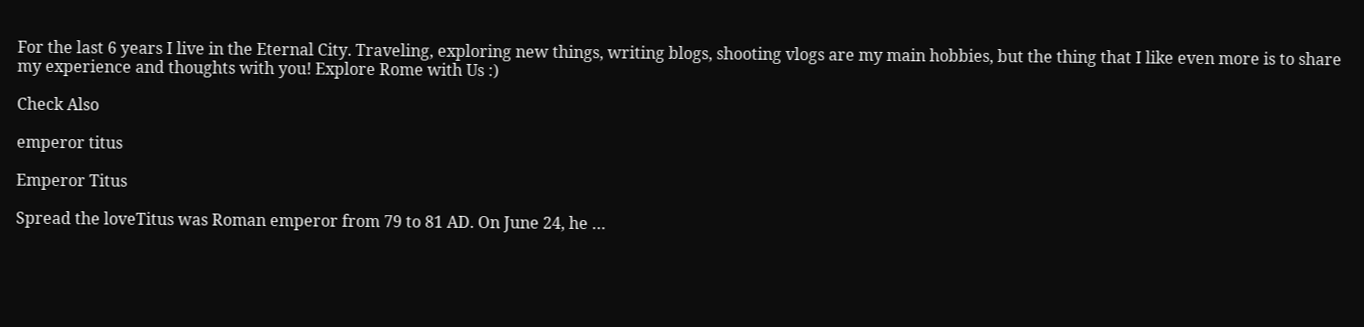For the last 6 years I live in the Eternal City. Traveling, exploring new things, writing blogs, shooting vlogs are my main hobbies, but the thing that I like even more is to share my experience and thoughts with you! Explore Rome with Us :)

Check Also

emperor titus

Emperor Titus

Spread the loveTitus was Roman emperor from 79 to 81 AD. On June 24, he …